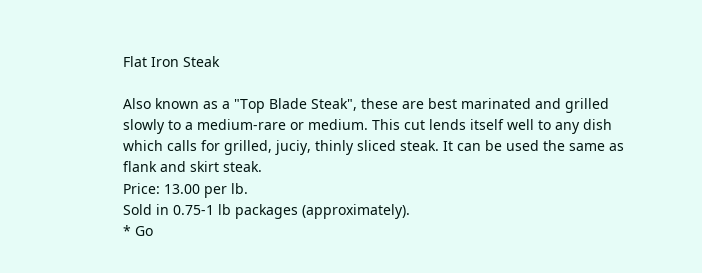Flat Iron Steak

Also known as a "Top Blade Steak", these are best marinated and grilled slowly to a medium-rare or medium. This cut lends itself well to any dish which calls for grilled, juciy, thinly sliced steak. It can be used the same as flank and skirt steak.
Price: 13.00 per lb.
Sold in 0.75-1 lb packages (approximately).
* Go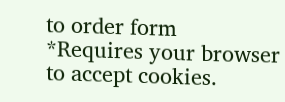to order form
*Requires your browser to accept cookies.